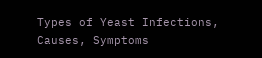Types of Yeast Infections, Causes, Symptoms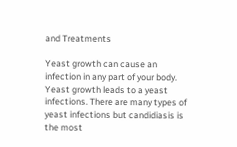and Treatments

Yeast growth can cause an infection in any part of your body. Yeast growth leads to a yeast infections. There are many types of yeast infections but candidiasis is the most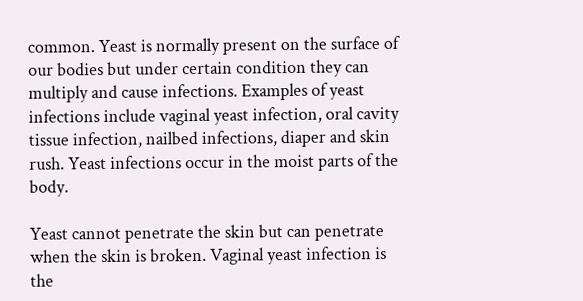common. Yeast is normally present on the surface of our bodies but under certain condition they can multiply and cause infections. Examples of yeast infections include vaginal yeast infection, oral cavity tissue infection, nailbed infections, diaper and skin rush. Yeast infections occur in the moist parts of the body.

Yeast cannot penetrate the skin but can penetrate when the skin is broken. Vaginal yeast infection is the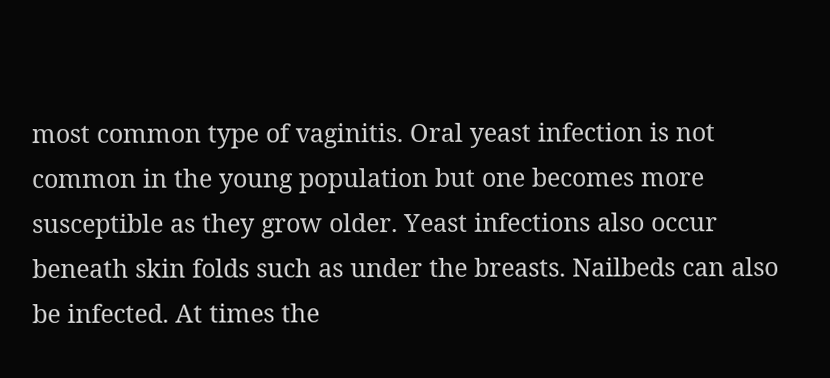most common type of vaginitis. Oral yeast infection is not common in the young population but one becomes more susceptible as they grow older. Yeast infections also occur beneath skin folds such as under the breasts. Nailbeds can also be infected. At times the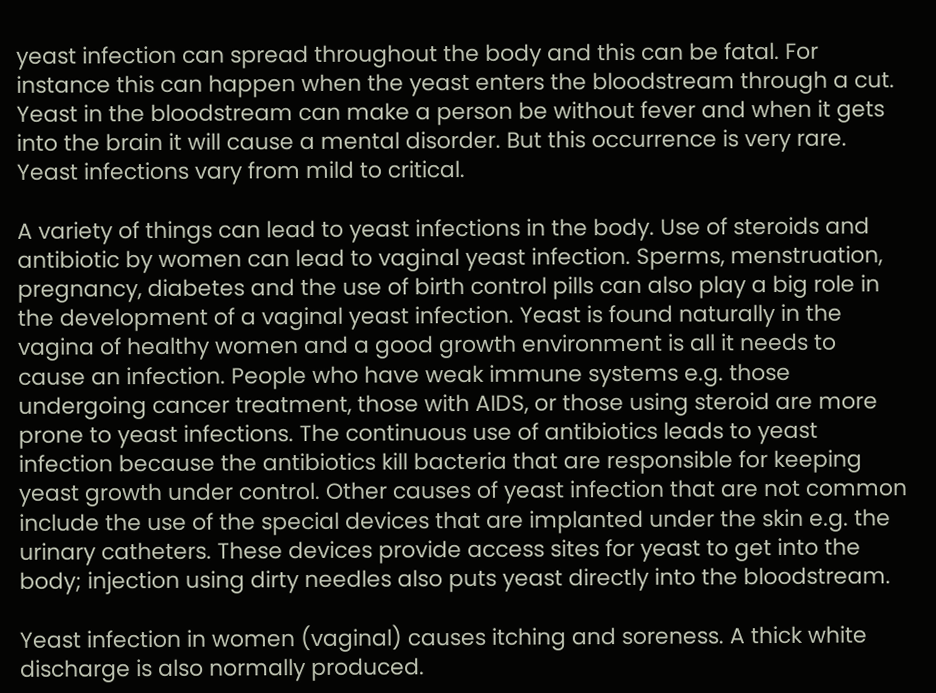yeast infection can spread throughout the body and this can be fatal. For instance this can happen when the yeast enters the bloodstream through a cut. Yeast in the bloodstream can make a person be without fever and when it gets into the brain it will cause a mental disorder. But this occurrence is very rare. Yeast infections vary from mild to critical.

A variety of things can lead to yeast infections in the body. Use of steroids and antibiotic by women can lead to vaginal yeast infection. Sperms, menstruation, pregnancy, diabetes and the use of birth control pills can also play a big role in the development of a vaginal yeast infection. Yeast is found naturally in the vagina of healthy women and a good growth environment is all it needs to cause an infection. People who have weak immune systems e.g. those undergoing cancer treatment, those with AIDS, or those using steroid are more prone to yeast infections. The continuous use of antibiotics leads to yeast infection because the antibiotics kill bacteria that are responsible for keeping yeast growth under control. Other causes of yeast infection that are not common include the use of the special devices that are implanted under the skin e.g. the urinary catheters. These devices provide access sites for yeast to get into the body; injection using dirty needles also puts yeast directly into the bloodstream.

Yeast infection in women (vaginal) causes itching and soreness. A thick white discharge is also normally produced.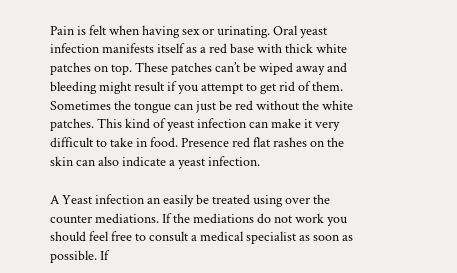Pain is felt when having sex or urinating. Oral yeast infection manifests itself as a red base with thick white patches on top. These patches can’t be wiped away and bleeding might result if you attempt to get rid of them. Sometimes the tongue can just be red without the white patches. This kind of yeast infection can make it very difficult to take in food. Presence red flat rashes on the skin can also indicate a yeast infection.

A Yeast infection an easily be treated using over the counter mediations. If the mediations do not work you should feel free to consult a medical specialist as soon as possible. If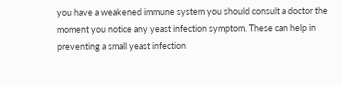you have a weakened immune system you should consult a doctor the moment you notice any yeast infection symptom. These can help in preventing a small yeast infection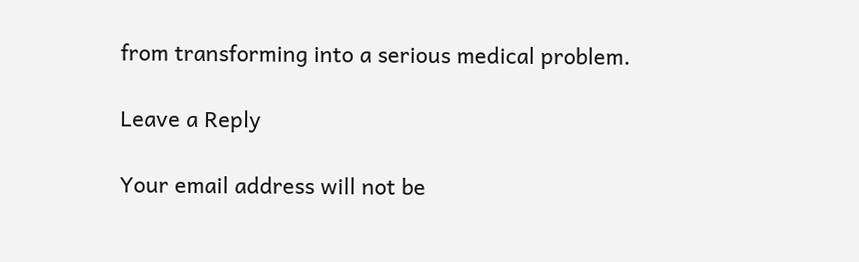from transforming into a serious medical problem.

Leave a Reply

Your email address will not be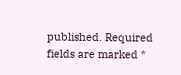published. Required fields are marked *